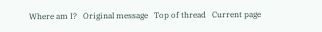Where am I?   Original message   Top of thread   Current page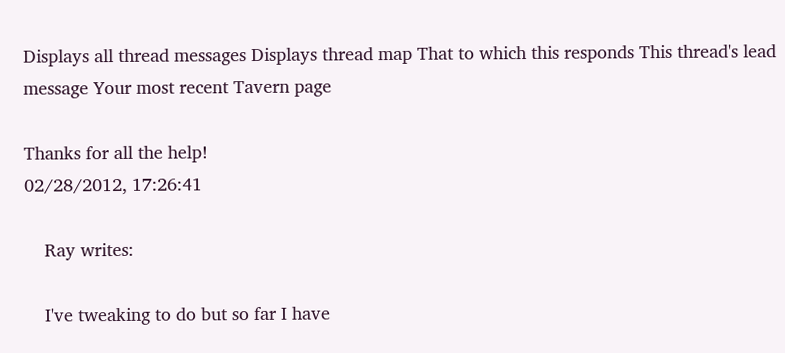Displays all thread messages Displays thread map That to which this responds This thread's lead message Your most recent Tavern page

Thanks for all the help!
02/28/2012, 17:26:41

    Ray writes:

    I've tweaking to do but so far I have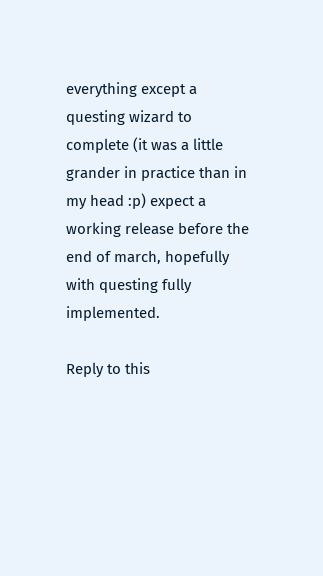everything except a questing wizard to complete (it was a little grander in practice than in my head :p) expect a working release before the end of march, hopefully with questing fully implemented.

Reply to this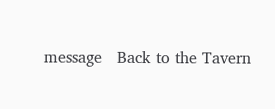message   Back to the Tavern